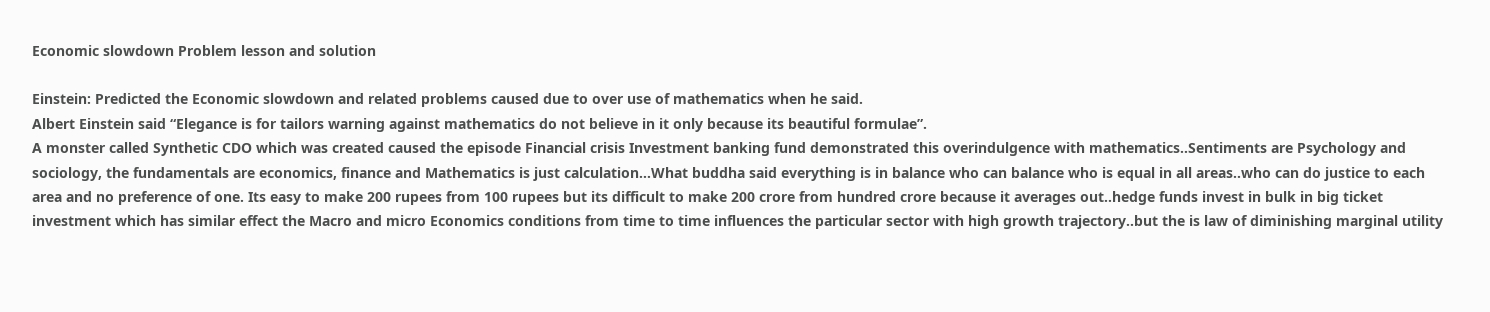Economic slowdown Problem lesson and solution

Einstein: Predicted the Economic slowdown and related problems caused due to over use of mathematics when he said.
Albert Einstein said “Elegance is for tailors warning against mathematics do not believe in it only because its beautiful formulae”.
A monster called Synthetic CDO which was created caused the episode Financial crisis Investment banking fund demonstrated this overindulgence with mathematics..Sentiments are Psychology and sociology, the fundamentals are economics, finance and Mathematics is just calculation…What buddha said everything is in balance who can balance who is equal in all areas..who can do justice to each area and no preference of one. Its easy to make 200 rupees from 100 rupees but its difficult to make 200 crore from hundred crore because it averages out..hedge funds invest in bulk in big ticket investment which has similar effect the Macro and micro Economics conditions from time to time influences the particular sector with high growth trajectory..but the is law of diminishing marginal utility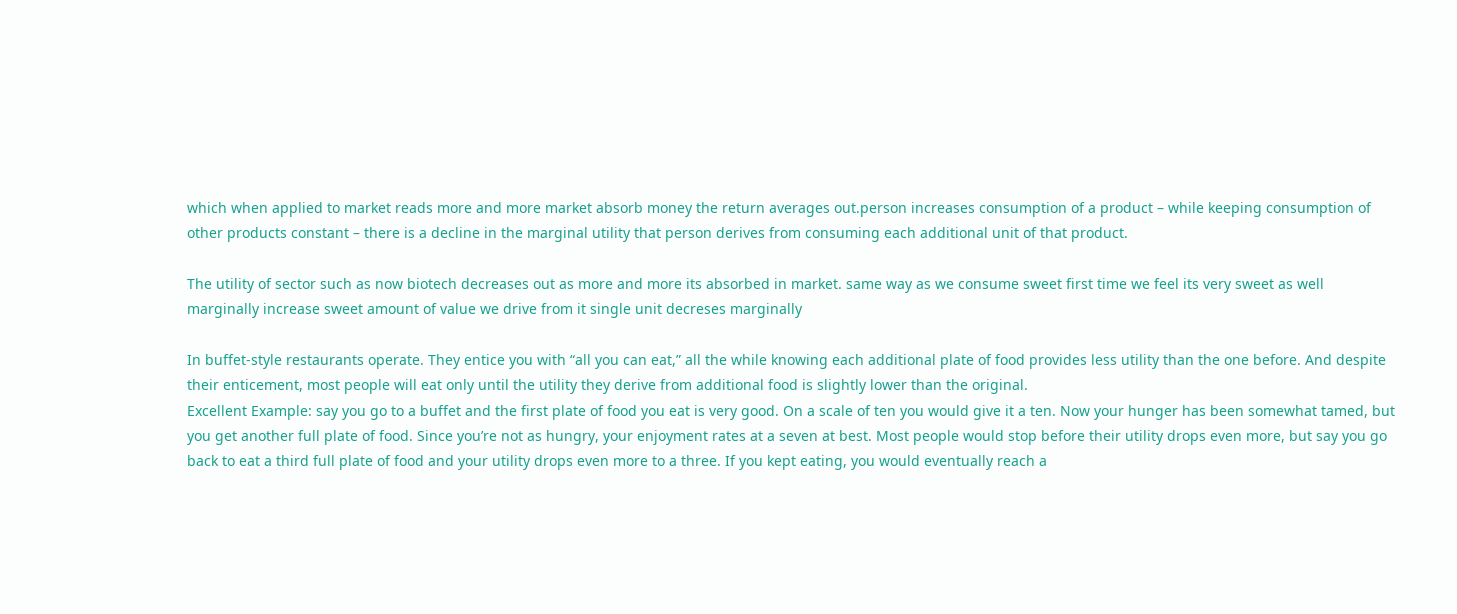which when applied to market reads more and more market absorb money the return averages out.person increases consumption of a product – while keeping consumption of other products constant – there is a decline in the marginal utility that person derives from consuming each additional unit of that product.

The utility of sector such as now biotech decreases out as more and more its absorbed in market. same way as we consume sweet first time we feel its very sweet as well marginally increase sweet amount of value we drive from it single unit decreses marginally

In buffet-style restaurants operate. They entice you with “all you can eat,” all the while knowing each additional plate of food provides less utility than the one before. And despite their enticement, most people will eat only until the utility they derive from additional food is slightly lower than the original.
Excellent Example: say you go to a buffet and the first plate of food you eat is very good. On a scale of ten you would give it a ten. Now your hunger has been somewhat tamed, but you get another full plate of food. Since you’re not as hungry, your enjoyment rates at a seven at best. Most people would stop before their utility drops even more, but say you go back to eat a third full plate of food and your utility drops even more to a three. If you kept eating, you would eventually reach a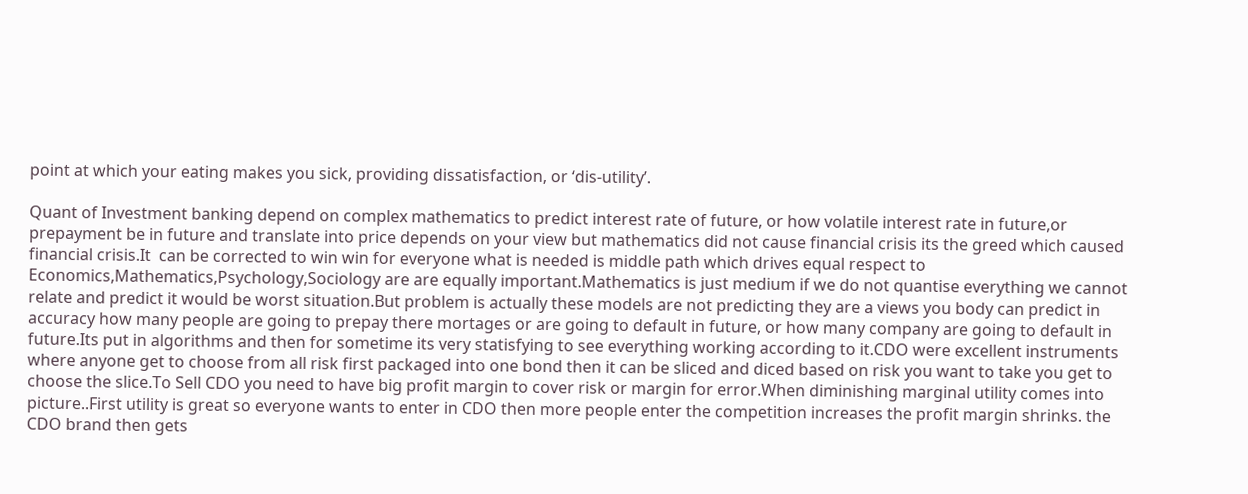point at which your eating makes you sick, providing dissatisfaction, or ‘dis-utility’.

Quant of Investment banking depend on complex mathematics to predict interest rate of future, or how volatile interest rate in future,or prepayment be in future and translate into price depends on your view but mathematics did not cause financial crisis its the greed which caused financial crisis.It  can be corrected to win win for everyone what is needed is middle path which drives equal respect to Economics,Mathematics,Psychology,Sociology are are equally important.Mathematics is just medium if we do not quantise everything we cannot relate and predict it would be worst situation.But problem is actually these models are not predicting they are a views you body can predict in accuracy how many people are going to prepay there mortages or are going to default in future, or how many company are going to default in future.Its put in algorithms and then for sometime its very statisfying to see everything working according to it.CDO were excellent instruments where anyone get to choose from all risk first packaged into one bond then it can be sliced and diced based on risk you want to take you get to choose the slice.To Sell CDO you need to have big profit margin to cover risk or margin for error.When diminishing marginal utility comes into picture..First utility is great so everyone wants to enter in CDO then more people enter the competition increases the profit margin shrinks. the CDO brand then gets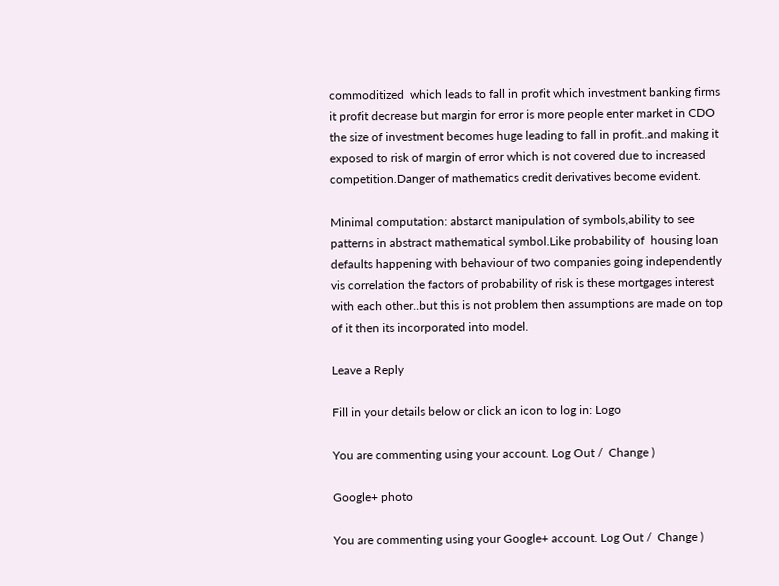commoditized  which leads to fall in profit which investment banking firms it profit decrease but margin for error is more people enter market in CDO the size of investment becomes huge leading to fall in profit..and making it exposed to risk of margin of error which is not covered due to increased competition.Danger of mathematics credit derivatives become evident.

Minimal computation: abstarct manipulation of symbols,ability to see patterns in abstract mathematical symbol.Like probability of  housing loan defaults happening with behaviour of two companies going independently vis correlation the factors of probability of risk is these mortgages interest with each other..but this is not problem then assumptions are made on top of it then its incorporated into model.

Leave a Reply

Fill in your details below or click an icon to log in: Logo

You are commenting using your account. Log Out /  Change )

Google+ photo

You are commenting using your Google+ account. Log Out /  Change )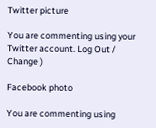Twitter picture

You are commenting using your Twitter account. Log Out /  Change )

Facebook photo

You are commenting using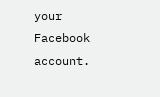your Facebook account.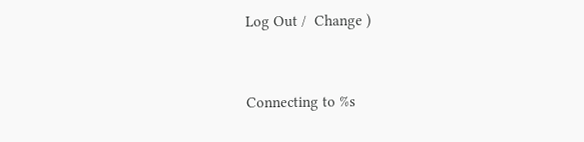Log Out /  Change )


Connecting to %s